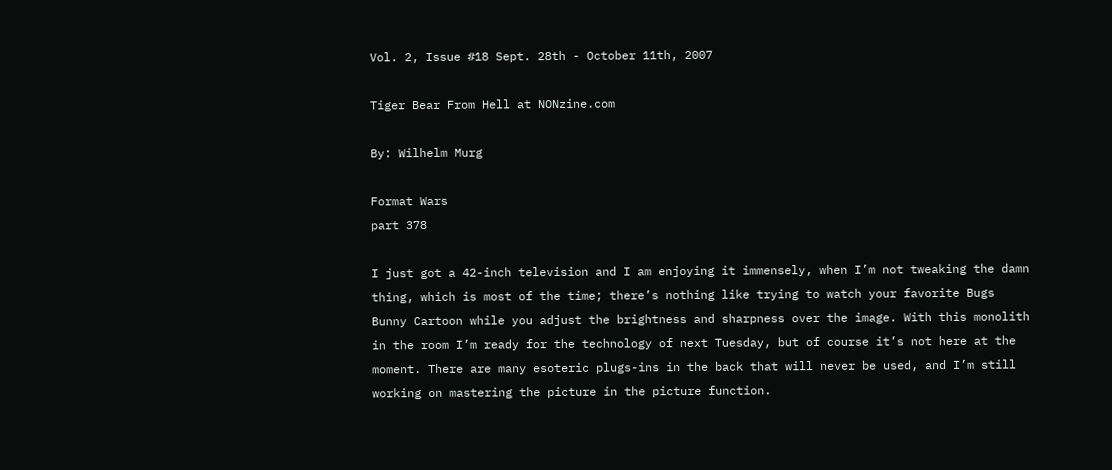Vol. 2, Issue #18 Sept. 28th - October 11th, 2007

Tiger Bear From Hell at NONzine.com

By: Wilhelm Murg

Format Wars
part 378

I just got a 42-inch television and I am enjoying it immensely, when I’m not tweaking the damn thing, which is most of the time; there’s nothing like trying to watch your favorite Bugs Bunny Cartoon while you adjust the brightness and sharpness over the image. With this monolith in the room I’m ready for the technology of next Tuesday, but of course it’s not here at the moment. There are many esoteric plugs-ins in the back that will never be used, and I’m still working on mastering the picture in the picture function.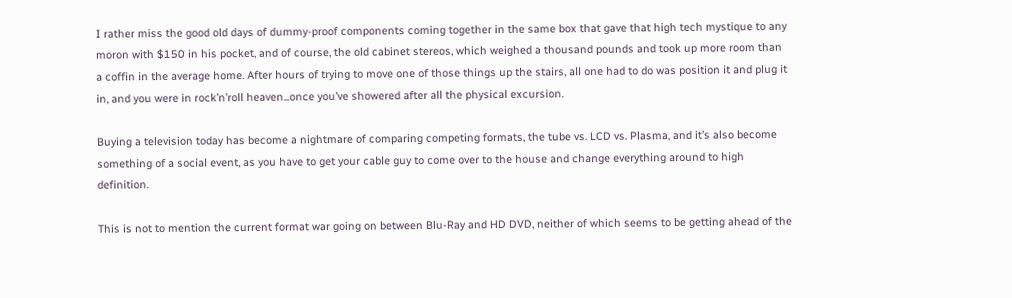I rather miss the good old days of dummy-proof components coming together in the same box that gave that high tech mystique to any moron with $150 in his pocket, and of course, the old cabinet stereos, which weighed a thousand pounds and took up more room than a coffin in the average home. After hours of trying to move one of those things up the stairs, all one had to do was position it and plug it in, and you were in rock’n’roll heaven...once you’ve showered after all the physical excursion.

Buying a television today has become a nightmare of comparing competing formats, the tube vs. LCD vs. Plasma, and it’s also become something of a social event, as you have to get your cable guy to come over to the house and change everything around to high definition.

This is not to mention the current format war going on between Blu-Ray and HD DVD, neither of which seems to be getting ahead of the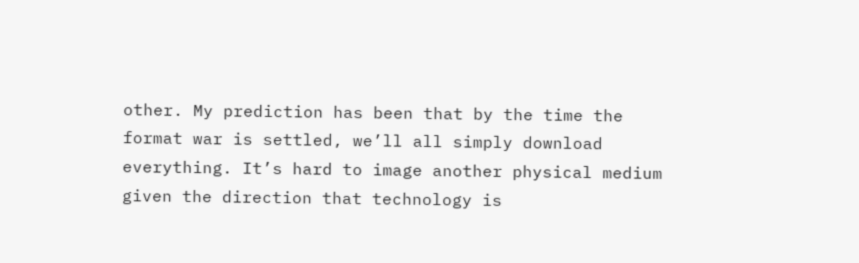other. My prediction has been that by the time the format war is settled, we’ll all simply download everything. It’s hard to image another physical medium given the direction that technology is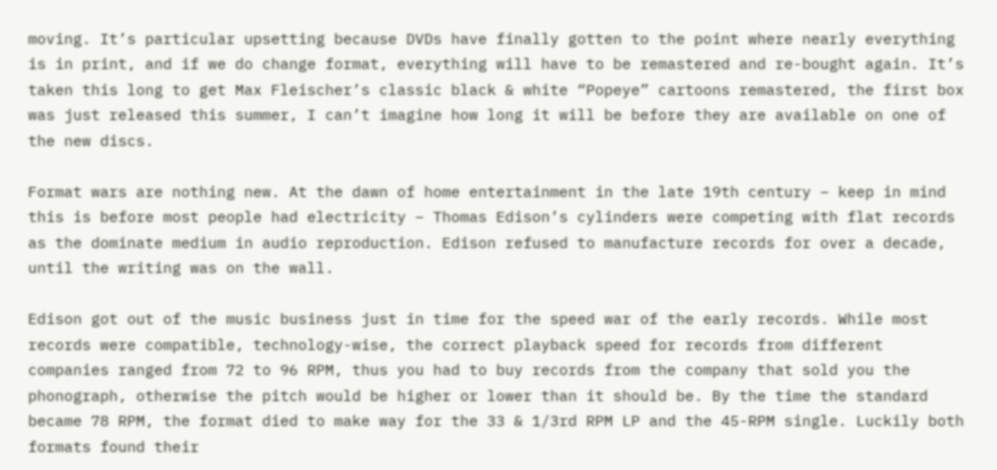moving. It’s particular upsetting because DVDs have finally gotten to the point where nearly everything is in print, and if we do change format, everything will have to be remastered and re-bought again. It’s taken this long to get Max Fleischer’s classic black & white “Popeye” cartoons remastered, the first box was just released this summer, I can’t imagine how long it will be before they are available on one of the new discs.

Format wars are nothing new. At the dawn of home entertainment in the late 19th century – keep in mind this is before most people had electricity – Thomas Edison’s cylinders were competing with flat records as the dominate medium in audio reproduction. Edison refused to manufacture records for over a decade, until the writing was on the wall.

Edison got out of the music business just in time for the speed war of the early records. While most records were compatible, technology-wise, the correct playback speed for records from different companies ranged from 72 to 96 RPM, thus you had to buy records from the company that sold you the phonograph, otherwise the pitch would be higher or lower than it should be. By the time the standard became 78 RPM, the format died to make way for the 33 & 1/3rd RPM LP and the 45-RPM single. Luckily both formats found their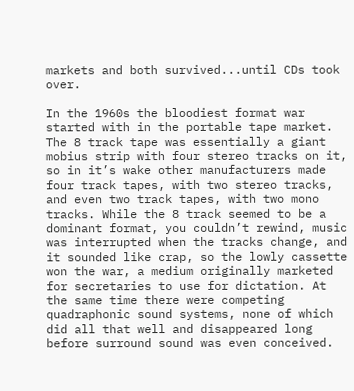markets and both survived...until CDs took over.

In the 1960s the bloodiest format war started with in the portable tape market. The 8 track tape was essentially a giant mobius strip with four stereo tracks on it, so in it’s wake other manufacturers made four track tapes, with two stereo tracks, and even two track tapes, with two mono tracks. While the 8 track seemed to be a dominant format, you couldn’t rewind, music was interrupted when the tracks change, and it sounded like crap, so the lowly cassette won the war, a medium originally marketed for secretaries to use for dictation. At the same time there were competing quadraphonic sound systems, none of which did all that well and disappeared long before surround sound was even conceived.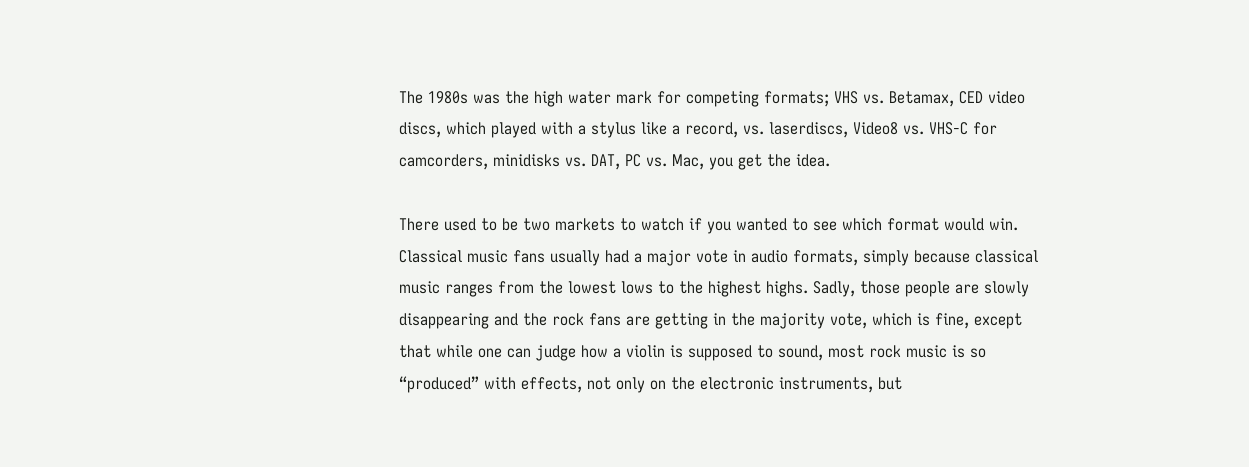The 1980s was the high water mark for competing formats; VHS vs. Betamax, CED video discs, which played with a stylus like a record, vs. laserdiscs, Video8 vs. VHS-C for camcorders, minidisks vs. DAT, PC vs. Mac, you get the idea.

There used to be two markets to watch if you wanted to see which format would win. Classical music fans usually had a major vote in audio formats, simply because classical music ranges from the lowest lows to the highest highs. Sadly, those people are slowly disappearing and the rock fans are getting in the majority vote, which is fine, except that while one can judge how a violin is supposed to sound, most rock music is so “produced” with effects, not only on the electronic instruments, but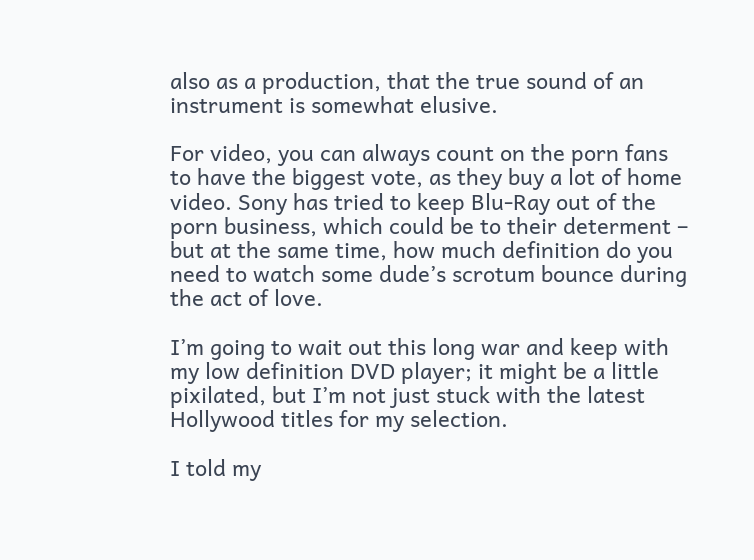also as a production, that the true sound of an instrument is somewhat elusive.

For video, you can always count on the porn fans to have the biggest vote, as they buy a lot of home video. Sony has tried to keep Blu-Ray out of the porn business, which could be to their determent – but at the same time, how much definition do you need to watch some dude’s scrotum bounce during the act of love.

I’m going to wait out this long war and keep with my low definition DVD player; it might be a little pixilated, but I’m not just stuck with the latest Hollywood titles for my selection.

I told my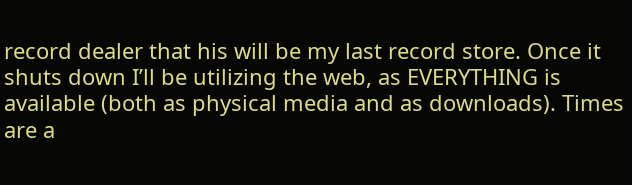record dealer that his will be my last record store. Once it shuts down I’ll be utilizing the web, as EVERYTHING is available (both as physical media and as downloads). Times are a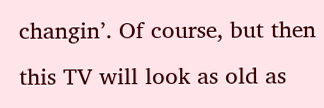changin’. Of course, but then this TV will look as old as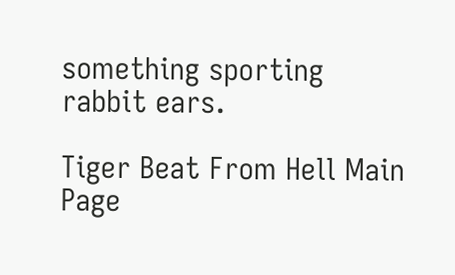something sporting rabbit ears.

Tiger Beat From Hell Main Page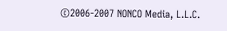©2006-2007 NONCO Media, L.L.C.